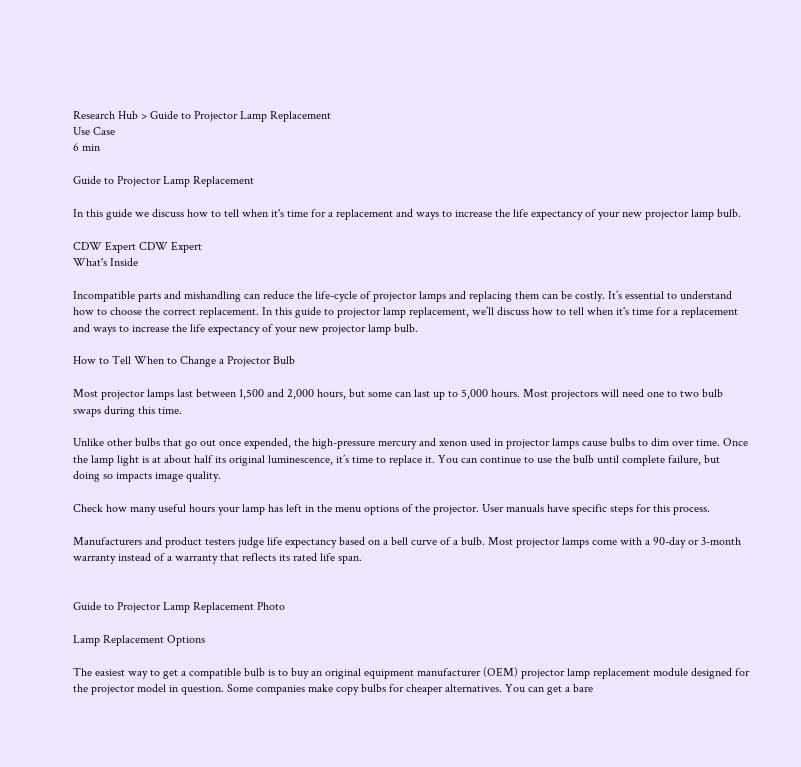Research Hub > Guide to Projector Lamp Replacement
Use Case
6 min

Guide to Projector Lamp Replacement

In this guide we discuss how to tell when it's time for a replacement and ways to increase the life expectancy of your new projector lamp bulb.

CDW Expert CDW Expert
What's Inside

Incompatible parts and mishandling can reduce the life-cycle of projector lamps and replacing them can be costly. It’s essential to understand how to choose the correct replacement. In this guide to projector lamp replacement, we’ll discuss how to tell when it's time for a replacement and ways to increase the life expectancy of your new projector lamp bulb.

How to Tell When to Change a Projector Bulb

Most projector lamps last between 1,500 and 2,000 hours, but some can last up to 5,000 hours. Most projectors will need one to two bulb swaps during this time.

Unlike other bulbs that go out once expended, the high-pressure mercury and xenon used in projector lamps cause bulbs to dim over time. Once the lamp light is at about half its original luminescence, it’s time to replace it. You can continue to use the bulb until complete failure, but doing so impacts image quality.

Check how many useful hours your lamp has left in the menu options of the projector. User manuals have specific steps for this process.

Manufacturers and product testers judge life expectancy based on a bell curve of a bulb. Most projector lamps come with a 90-day or 3-month warranty instead of a warranty that reflects its rated life span.


Guide to Projector Lamp Replacement Photo

Lamp Replacement Options

The easiest way to get a compatible bulb is to buy an original equipment manufacturer (OEM) projector lamp replacement module designed for the projector model in question. Some companies make copy bulbs for cheaper alternatives. You can get a bare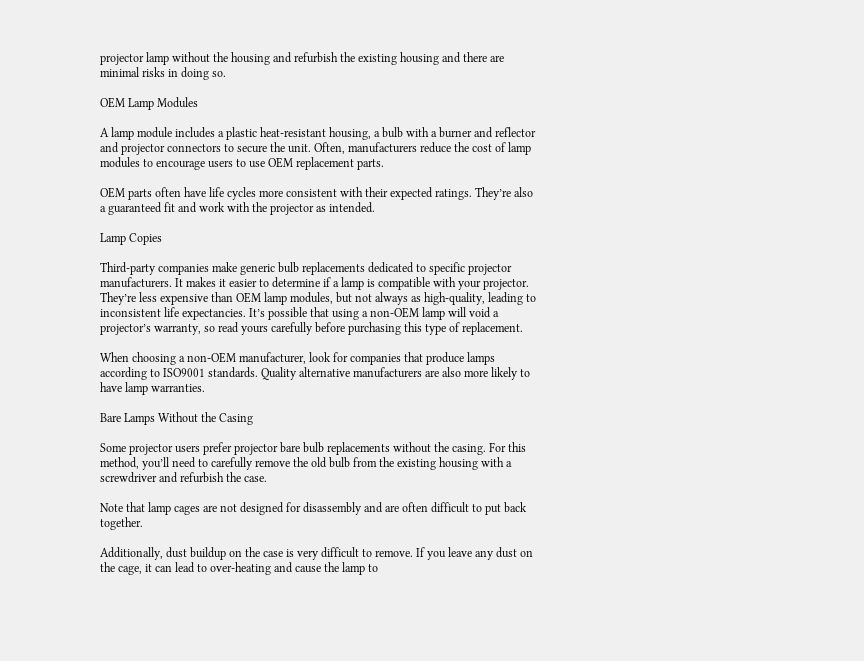projector lamp without the housing and refurbish the existing housing and there are minimal risks in doing so.

OEM Lamp Modules

A lamp module includes a plastic heat-resistant housing, a bulb with a burner and reflector and projector connectors to secure the unit. Often, manufacturers reduce the cost of lamp modules to encourage users to use OEM replacement parts.

OEM parts often have life cycles more consistent with their expected ratings. They’re also a guaranteed fit and work with the projector as intended.

Lamp Copies

Third-party companies make generic bulb replacements dedicated to specific projector manufacturers. It makes it easier to determine if a lamp is compatible with your projector. They’re less expensive than OEM lamp modules, but not always as high-quality, leading to inconsistent life expectancies. It’s possible that using a non-OEM lamp will void a projector’s warranty, so read yours carefully before purchasing this type of replacement.

When choosing a non-OEM manufacturer, look for companies that produce lamps according to ISO9001 standards. Quality alternative manufacturers are also more likely to have lamp warranties.

Bare Lamps Without the Casing

Some projector users prefer projector bare bulb replacements without the casing. For this method, you’ll need to carefully remove the old bulb from the existing housing with a screwdriver and refurbish the case.

Note that lamp cages are not designed for disassembly and are often difficult to put back together.

Additionally, dust buildup on the case is very difficult to remove. If you leave any dust on the cage, it can lead to over-heating and cause the lamp to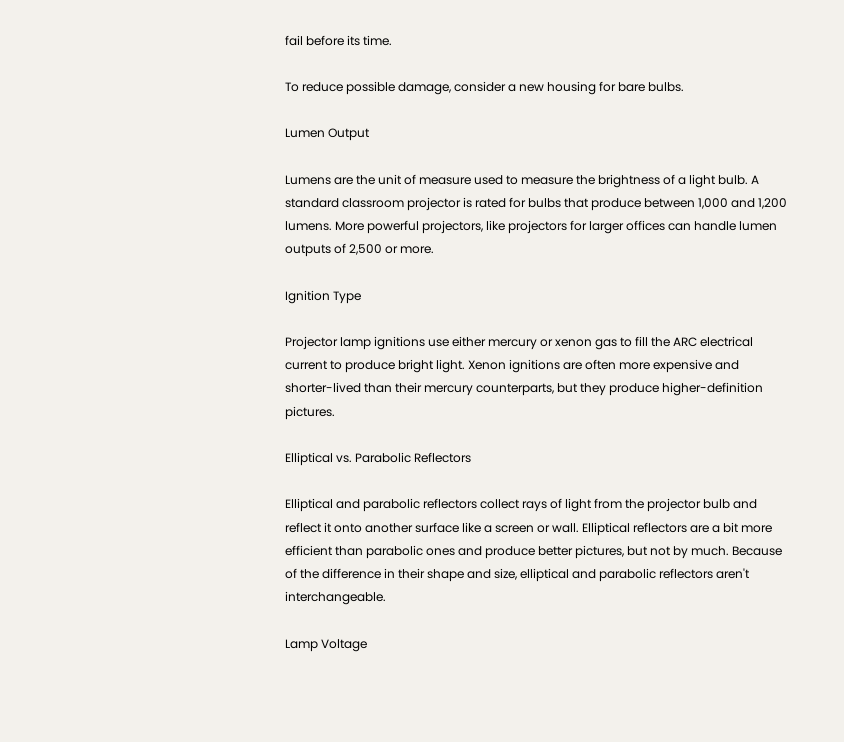fail before its time.

To reduce possible damage, consider a new housing for bare bulbs.

Lumen Output

Lumens are the unit of measure used to measure the brightness of a light bulb. A standard classroom projector is rated for bulbs that produce between 1,000 and 1,200 lumens. More powerful projectors, like projectors for larger offices can handle lumen outputs of 2,500 or more.

Ignition Type

Projector lamp ignitions use either mercury or xenon gas to fill the ARC electrical current to produce bright light. Xenon ignitions are often more expensive and shorter-lived than their mercury counterparts, but they produce higher-definition pictures.

Elliptical vs. Parabolic Reflectors

Elliptical and parabolic reflectors collect rays of light from the projector bulb and reflect it onto another surface like a screen or wall. Elliptical reflectors are a bit more efficient than parabolic ones and produce better pictures, but not by much. Because of the difference in their shape and size, elliptical and parabolic reflectors aren't interchangeable.

Lamp Voltage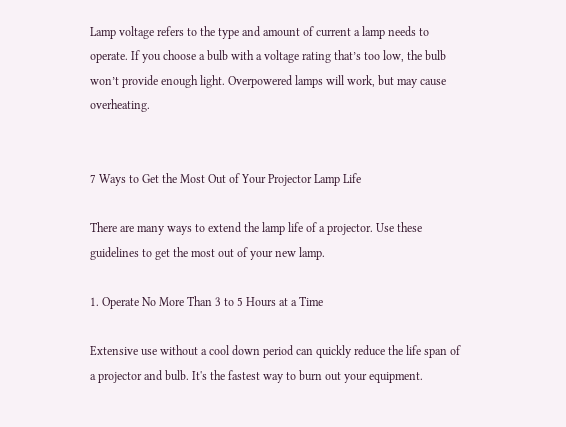Lamp voltage refers to the type and amount of current a lamp needs to operate. If you choose a bulb with a voltage rating that’s too low, the bulb won’t provide enough light. Overpowered lamps will work, but may cause overheating.


7 Ways to Get the Most Out of Your Projector Lamp Life

There are many ways to extend the lamp life of a projector. Use these guidelines to get the most out of your new lamp.

1. Operate No More Than 3 to 5 Hours at a Time

Extensive use without a cool down period can quickly reduce the life span of a projector and bulb. It's the fastest way to burn out your equipment.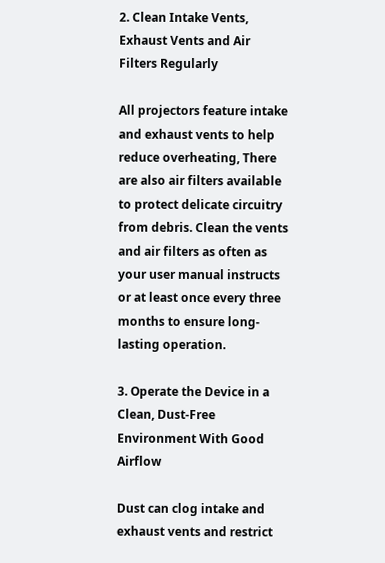2. Clean Intake Vents, Exhaust Vents and Air Filters Regularly

All projectors feature intake and exhaust vents to help reduce overheating, There are also air filters available to protect delicate circuitry from debris. Clean the vents and air filters as often as your user manual instructs or at least once every three months to ensure long-lasting operation.

3. Operate the Device in a Clean, Dust-Free Environment With Good Airflow

Dust can clog intake and exhaust vents and restrict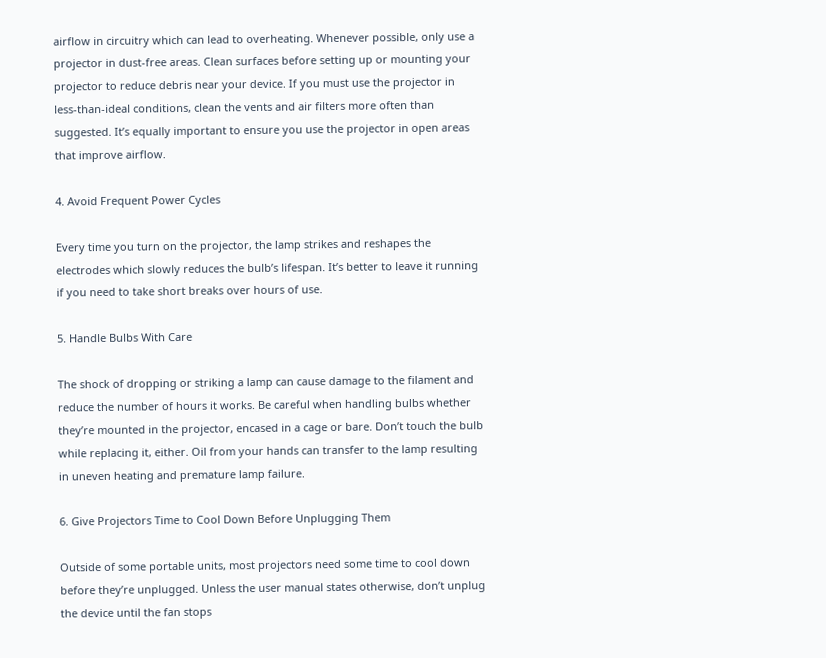airflow in circuitry which can lead to overheating. Whenever possible, only use a projector in dust-free areas. Clean surfaces before setting up or mounting your projector to reduce debris near your device. If you must use the projector in less-than-ideal conditions, clean the vents and air filters more often than suggested. It’s equally important to ensure you use the projector in open areas that improve airflow.

4. Avoid Frequent Power Cycles

Every time you turn on the projector, the lamp strikes and reshapes the electrodes which slowly reduces the bulb’s lifespan. It’s better to leave it running if you need to take short breaks over hours of use.

5. Handle Bulbs With Care

The shock of dropping or striking a lamp can cause damage to the filament and reduce the number of hours it works. Be careful when handling bulbs whether they’re mounted in the projector, encased in a cage or bare. Don’t touch the bulb while replacing it, either. Oil from your hands can transfer to the lamp resulting in uneven heating and premature lamp failure.

6. Give Projectors Time to Cool Down Before Unplugging Them

Outside of some portable units, most projectors need some time to cool down before they’re unplugged. Unless the user manual states otherwise, don’t unplug the device until the fan stops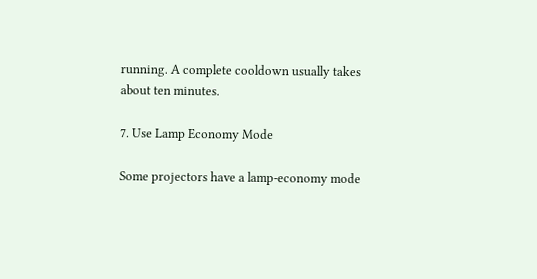running. A complete cooldown usually takes about ten minutes.

7. Use Lamp Economy Mode

Some projectors have a lamp-economy mode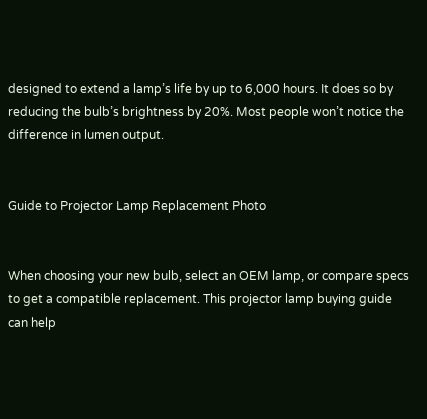designed to extend a lamp’s life by up to 6,000 hours. It does so by reducing the bulb’s brightness by 20%. Most people won’t notice the difference in lumen output.


Guide to Projector Lamp Replacement Photo


When choosing your new bulb, select an OEM lamp, or compare specs to get a compatible replacement. This projector lamp buying guide can help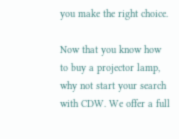you make the right choice.

Now that you know how to buy a projector lamp, why not start your search with CDW. We offer a full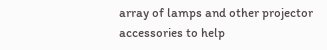array of lamps and other projector accessories to help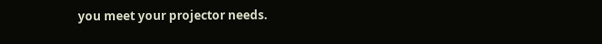you meet your projector needs.